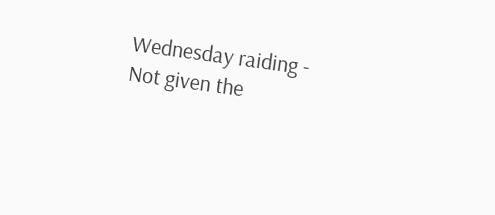Wednesday raiding - Not given the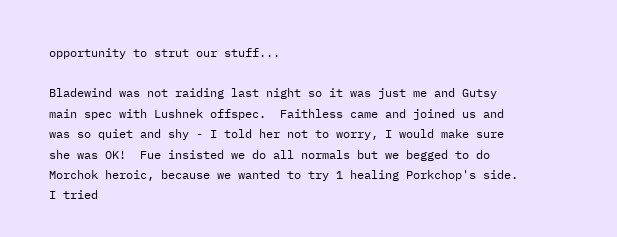opportunity to strut our stuff...

Bladewind was not raiding last night so it was just me and Gutsy main spec with Lushnek offspec.  Faithless came and joined us and was so quiet and shy - I told her not to worry, I would make sure she was OK!  Fue insisted we do all normals but we begged to do Morchok heroic, because we wanted to try 1 healing Porkchop's side.  I tried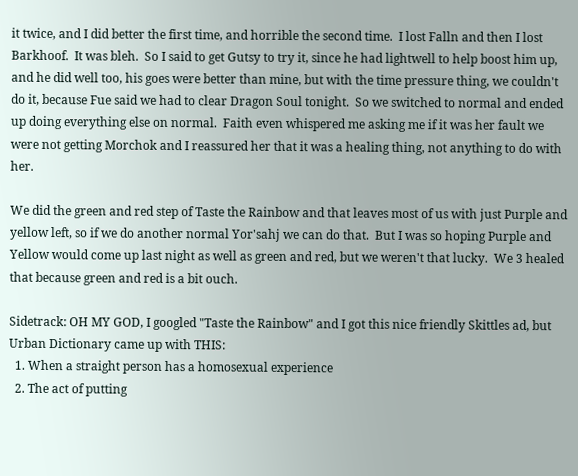it twice, and I did better the first time, and horrible the second time.  I lost Falln and then I lost Barkhoof.  It was bleh.  So I said to get Gutsy to try it, since he had lightwell to help boost him up, and he did well too, his goes were better than mine, but with the time pressure thing, we couldn't do it, because Fue said we had to clear Dragon Soul tonight.  So we switched to normal and ended up doing everything else on normal.  Faith even whispered me asking me if it was her fault we were not getting Morchok and I reassured her that it was a healing thing, not anything to do with her.

We did the green and red step of Taste the Rainbow and that leaves most of us with just Purple and yellow left, so if we do another normal Yor'sahj we can do that.  But I was so hoping Purple and Yellow would come up last night as well as green and red, but we weren't that lucky.  We 3 healed that because green and red is a bit ouch.

Sidetrack: OH MY GOD, I googled "Taste the Rainbow" and I got this nice friendly Skittles ad, but Urban Dictionary came up with THIS:
  1. When a straight person has a homosexual experience
  2. The act of putting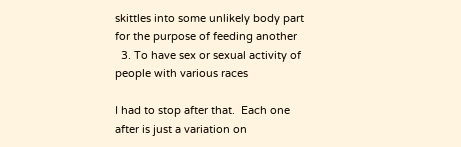skittles into some unlikely body part for the purpose of feeding another
  3. To have sex or sexual activity of people with various races

I had to stop after that.  Each one after is just a variation on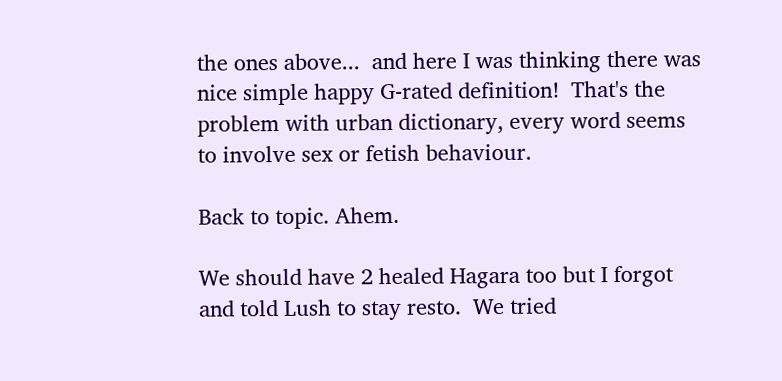the ones above...  and here I was thinking there was nice simple happy G-rated definition!  That's the problem with urban dictionary, every word seems to involve sex or fetish behaviour.

Back to topic. Ahem.

We should have 2 healed Hagara too but I forgot and told Lush to stay resto.  We tried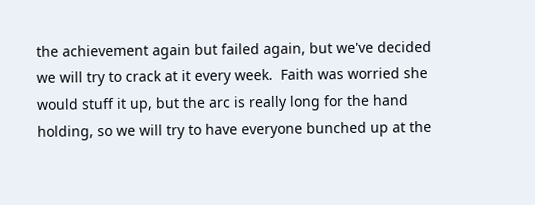the achievement again but failed again, but we've decided we will try to crack at it every week.  Faith was worried she would stuff it up, but the arc is really long for the hand holding, so we will try to have everyone bunched up at the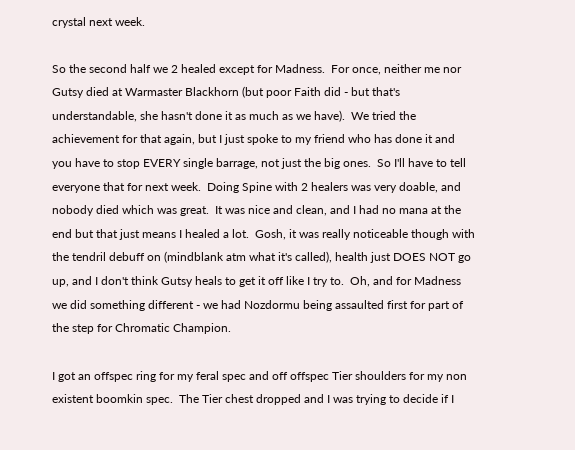crystal next week.

So the second half we 2 healed except for Madness.  For once, neither me nor Gutsy died at Warmaster Blackhorn (but poor Faith did - but that's understandable, she hasn't done it as much as we have).  We tried the achievement for that again, but I just spoke to my friend who has done it and you have to stop EVERY single barrage, not just the big ones.  So I'll have to tell everyone that for next week.  Doing Spine with 2 healers was very doable, and nobody died which was great.  It was nice and clean, and I had no mana at the end but that just means I healed a lot.  Gosh, it was really noticeable though with the tendril debuff on (mindblank atm what it's called), health just DOES NOT go up, and I don't think Gutsy heals to get it off like I try to.  Oh, and for Madness we did something different - we had Nozdormu being assaulted first for part of the step for Chromatic Champion.

I got an offspec ring for my feral spec and off offspec Tier shoulders for my non existent boomkin spec.  The Tier chest dropped and I was trying to decide if I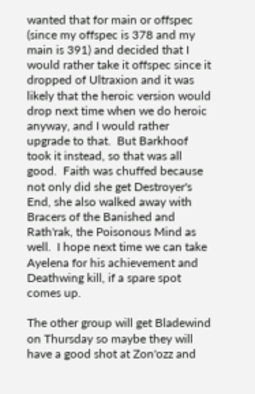wanted that for main or offspec (since my offspec is 378 and my main is 391) and decided that I would rather take it offspec since it dropped of Ultraxion and it was likely that the heroic version would drop next time when we do heroic anyway, and I would rather upgrade to that.  But Barkhoof took it instead, so that was all good.  Faith was chuffed because not only did she get Destroyer's End, she also walked away with Bracers of the Banished and Rath'rak, the Poisonous Mind as well.  I hope next time we can take Ayelena for his achievement and Deathwing kill, if a spare spot comes up.

The other group will get Bladewind on Thursday so maybe they will have a good shot at Zon'ozz and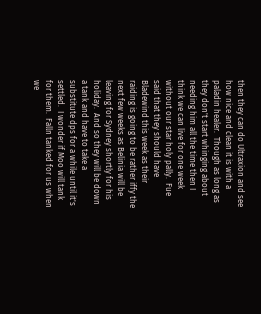then they can do Ultraxion and see how nice and clean it is with a paladin healer.  Though as long as they don't start whinging about needing him all the time then I think we can live for one week without our star holy pally.  Fue said that they should have Bladewind this week as their raiding is going to be rather iffy the next few weeks as Belinia will be leaving for Sydney shortly for his holiday.  And so they will be down a tank and have to take a substitute dps for a while until it's settled.  I wonder if Moo will tank for them.  Falln tanked for us when we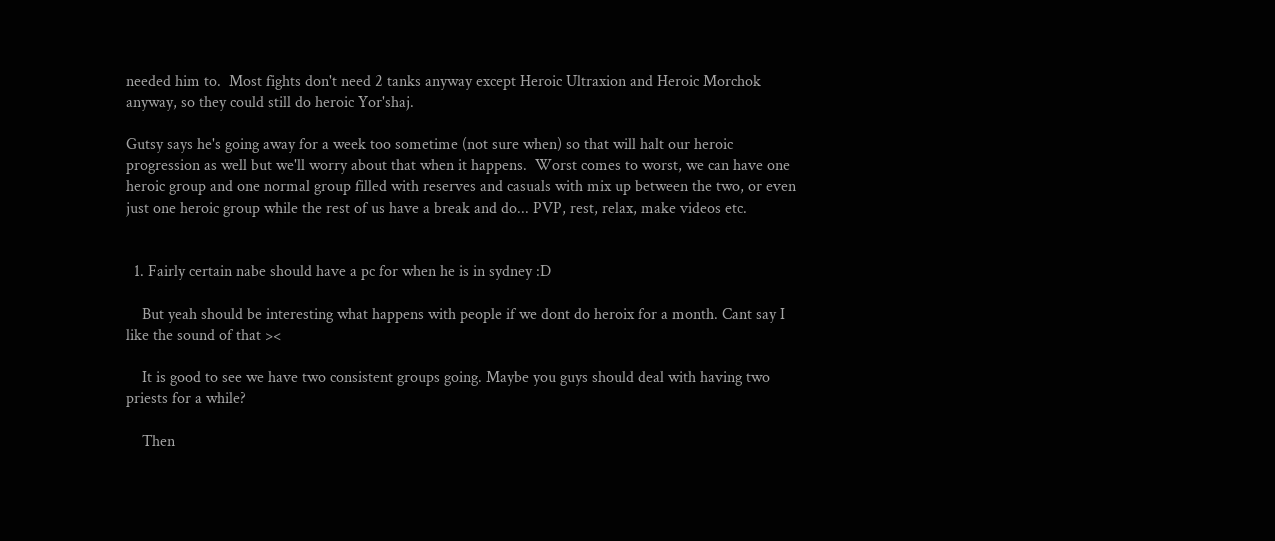needed him to.  Most fights don't need 2 tanks anyway except Heroic Ultraxion and Heroic Morchok anyway, so they could still do heroic Yor'shaj.

Gutsy says he's going away for a week too sometime (not sure when) so that will halt our heroic progression as well but we'll worry about that when it happens.  Worst comes to worst, we can have one heroic group and one normal group filled with reserves and casuals with mix up between the two, or even just one heroic group while the rest of us have a break and do... PVP, rest, relax, make videos etc.


  1. Fairly certain nabe should have a pc for when he is in sydney :D

    But yeah should be interesting what happens with people if we dont do heroix for a month. Cant say I like the sound of that ><

    It is good to see we have two consistent groups going. Maybe you guys should deal with having two priests for a while?

    Then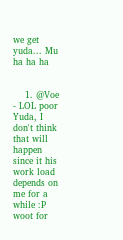we get yuda... Mu ha ha ha


    1. @Voe - LOL poor Yuda, I don't think that will happen since it his work load depends on me for a while :P woot for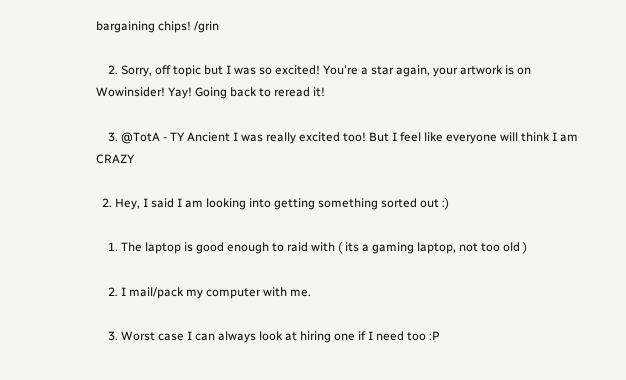bargaining chips! /grin

    2. Sorry, off topic but I was so excited! You're a star again, your artwork is on Wowinsider! Yay! Going back to reread it!

    3. @TotA - TY Ancient I was really excited too! But I feel like everyone will think I am CRAZY

  2. Hey, I said I am looking into getting something sorted out :)

    1. The laptop is good enough to raid with ( its a gaming laptop, not too old )

    2. I mail/pack my computer with me.

    3. Worst case I can always look at hiring one if I need too :P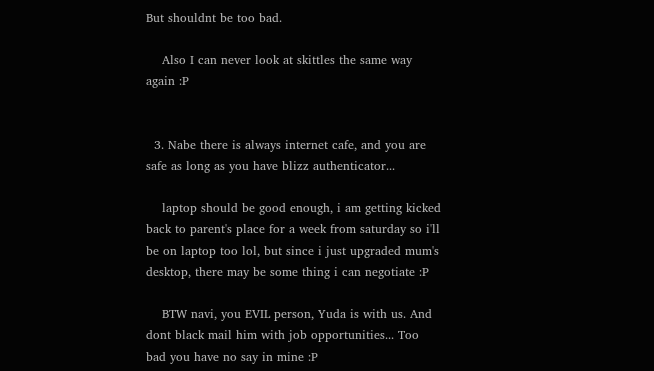But shouldnt be too bad.

    Also I can never look at skittles the same way again :P


  3. Nabe there is always internet cafe, and you are safe as long as you have blizz authenticator...

    laptop should be good enough, i am getting kicked back to parent's place for a week from saturday so i'll be on laptop too lol, but since i just upgraded mum's desktop, there may be some thing i can negotiate :P

    BTW navi, you EVIL person, Yuda is with us. And dont black mail him with job opportunities... Too bad you have no say in mine :P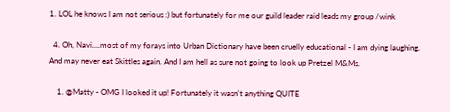1. LOL he knows I am not serious :) but fortunately for me our guild leader raid leads my group /wink

  4. Oh, Navi....most of my forays into Urban Dictionary have been cruelly educational - I am dying laughing. And may never eat Skittles again. And I am hell as sure not going to look up Pretzel M&Ms.

    1. @Matty - OMG I looked it up! Fortunately it wasn't anything QUITE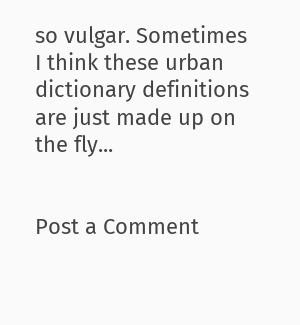so vulgar. Sometimes I think these urban dictionary definitions are just made up on the fly...


Post a Comment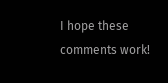I hope these comments work!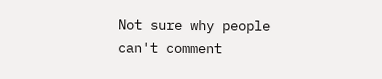Not sure why people can't comment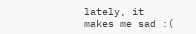lately, it makes me sad :(